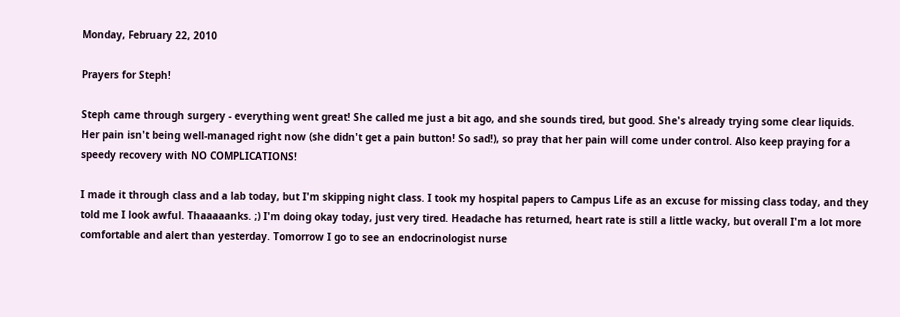Monday, February 22, 2010

Prayers for Steph!

Steph came through surgery - everything went great! She called me just a bit ago, and she sounds tired, but good. She's already trying some clear liquids. Her pain isn't being well-managed right now (she didn't get a pain button! So sad!), so pray that her pain will come under control. Also keep praying for a speedy recovery with NO COMPLICATIONS!

I made it through class and a lab today, but I'm skipping night class. I took my hospital papers to Campus Life as an excuse for missing class today, and they told me I look awful. Thaaaaanks. ;) I'm doing okay today, just very tired. Headache has returned, heart rate is still a little wacky, but overall I'm a lot more comfortable and alert than yesterday. Tomorrow I go to see an endocrinologist nurse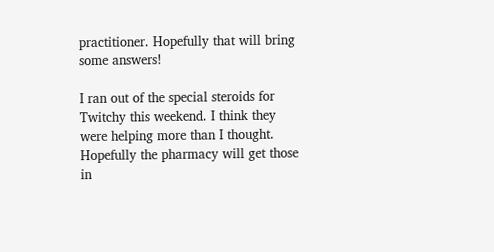practitioner. Hopefully that will bring some answers!

I ran out of the special steroids for Twitchy this weekend. I think they were helping more than I thought. Hopefully the pharmacy will get those in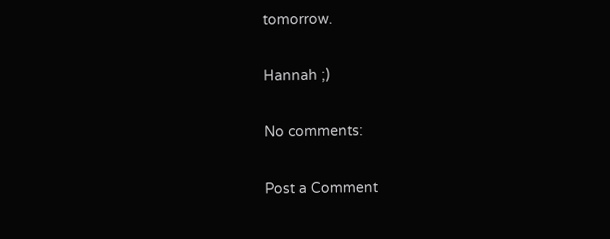tomorrow.

Hannah ;)

No comments:

Post a Comment